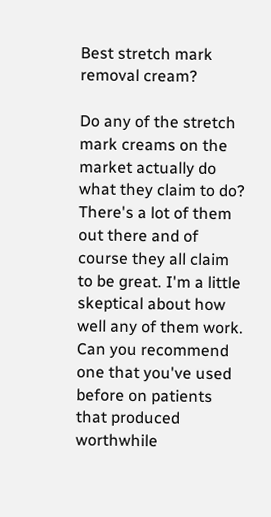Best stretch mark removal cream?

Do any of the stretch mark creams on the market actually do what they claim to do? There's a lot of them out there and of course they all claim to be great. I'm a little skeptical about how well any of them work. Can you recommend one that you've used before on patients that produced worthwhile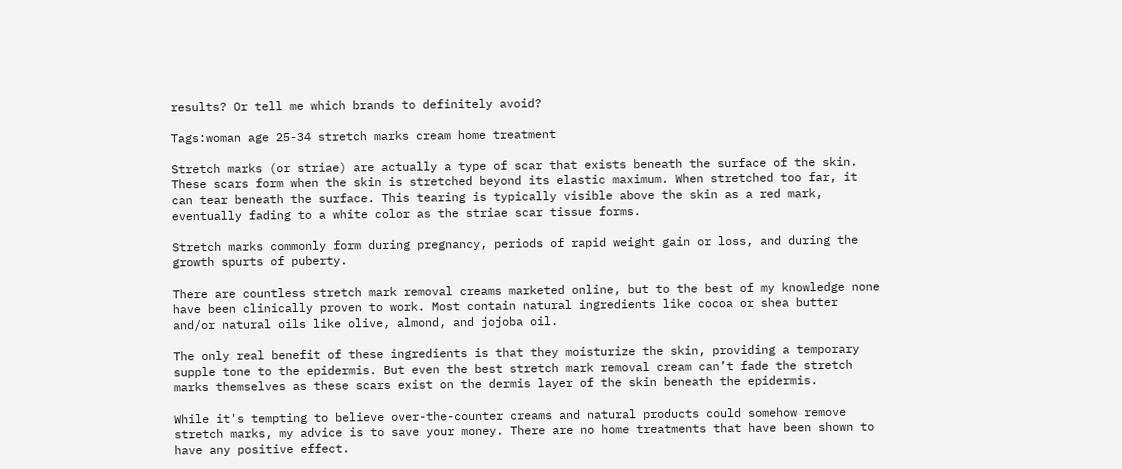results? Or tell me which brands to definitely avoid?

Tags:woman age 25-34 stretch marks cream home treatment

Stretch marks (or striae) are actually a type of scar that exists beneath the surface of the skin. These scars form when the skin is stretched beyond its elastic maximum. When stretched too far, it can tear beneath the surface. This tearing is typically visible above the skin as a red mark, eventually fading to a white color as the striae scar tissue forms.

Stretch marks commonly form during pregnancy, periods of rapid weight gain or loss, and during the growth spurts of puberty.

There are countless stretch mark removal creams marketed online, but to the best of my knowledge none have been clinically proven to work. Most contain natural ingredients like cocoa or shea butter and/or natural oils like olive, almond, and jojoba oil.

The only real benefit of these ingredients is that they moisturize the skin, providing a temporary supple tone to the epidermis. But even the best stretch mark removal cream can’t fade the stretch marks themselves as these scars exist on the dermis layer of the skin beneath the epidermis.

While it's tempting to believe over-the-counter creams and natural products could somehow remove stretch marks, my advice is to save your money. There are no home treatments that have been shown to have any positive effect.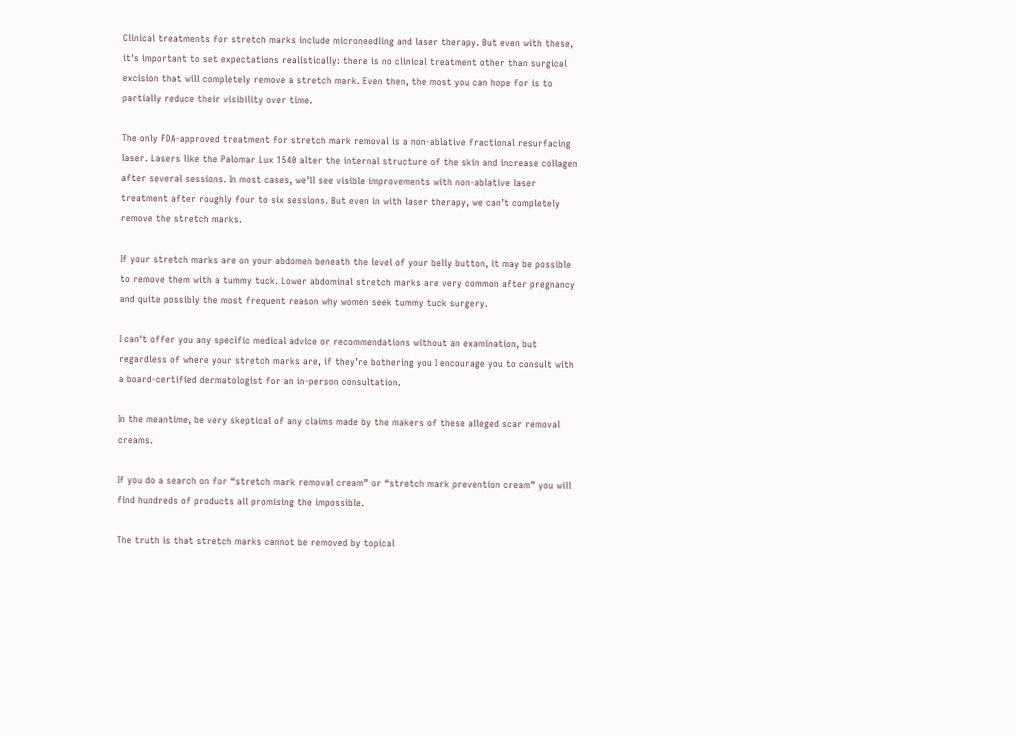Clinical treatments for stretch marks include microneedling and laser therapy. But even with these, it's important to set expectations realistically: there is no clinical treatment other than surgical excision that will completely remove a stretch mark. Even then, the most you can hope for is to partially reduce their visibility over time.

The only FDA-approved treatment for stretch mark removal is a non-ablative fractional resurfacing laser. Lasers like the Palomar Lux 1540 alter the internal structure of the skin and increase collagen after several sessions. In most cases, we’ll see visible improvements with non-ablative laser treatment after roughly four to six sessions. But even in with laser therapy, we can’t completely remove the stretch marks.

If your stretch marks are on your abdomen beneath the level of your belly button, it may be possible to remove them with a tummy tuck. Lower abdominal stretch marks are very common after pregnancy and quite possibly the most frequent reason why women seek tummy tuck surgery.

I can't offer you any specific medical advice or recommendations without an examination, but regardless of where your stretch marks are, if they’re bothering you I encourage you to consult with a board-certified dermatologist for an in-person consultation.

In the meantime, be very skeptical of any claims made by the makers of these alleged scar removal creams.

If you do a search on for “stretch mark removal cream” or “stretch mark prevention cream” you will find hundreds of products all promising the impossible.

The truth is that stretch marks cannot be removed by topical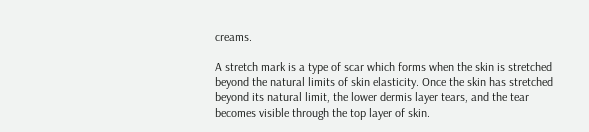creams.

A stretch mark is a type of scar which forms when the skin is stretched beyond the natural limits of skin elasticity. Once the skin has stretched beyond its natural limit, the lower dermis layer tears, and the tear becomes visible through the top layer of skin.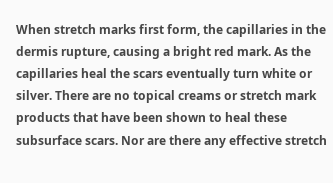When stretch marks first form, the capillaries in the dermis rupture, causing a bright red mark. As the capillaries heal the scars eventually turn white or silver. There are no topical creams or stretch mark products that have been shown to heal these subsurface scars. Nor are there any effective stretch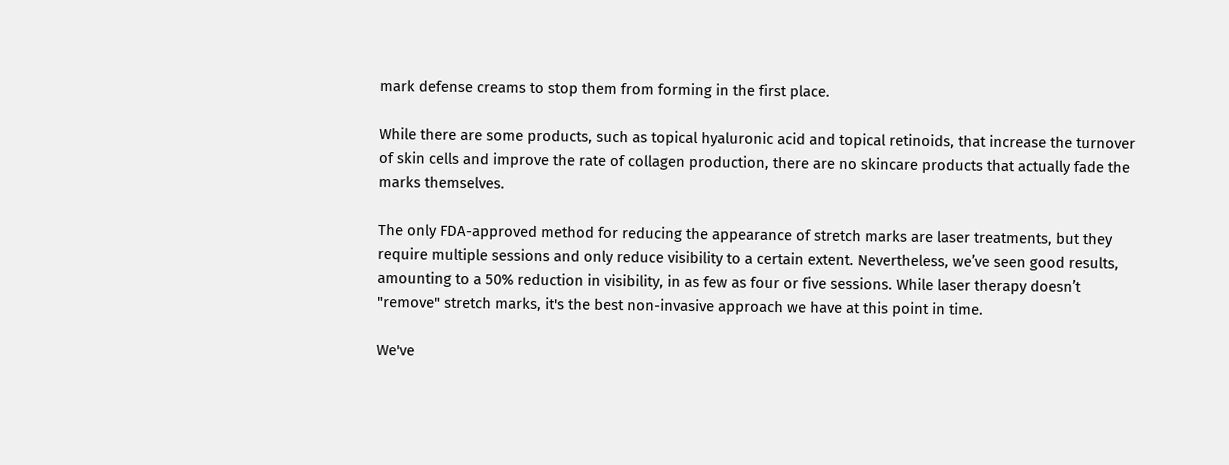mark defense creams to stop them from forming in the first place.

While there are some products, such as topical hyaluronic acid and topical retinoids, that increase the turnover of skin cells and improve the rate of collagen production, there are no skincare products that actually fade the marks themselves.

The only FDA-approved method for reducing the appearance of stretch marks are laser treatments, but they require multiple sessions and only reduce visibility to a certain extent. Nevertheless, we’ve seen good results, amounting to a 50% reduction in visibility, in as few as four or five sessions. While laser therapy doesn’t "remove" stretch marks, it's the best non-invasive approach we have at this point in time.

We've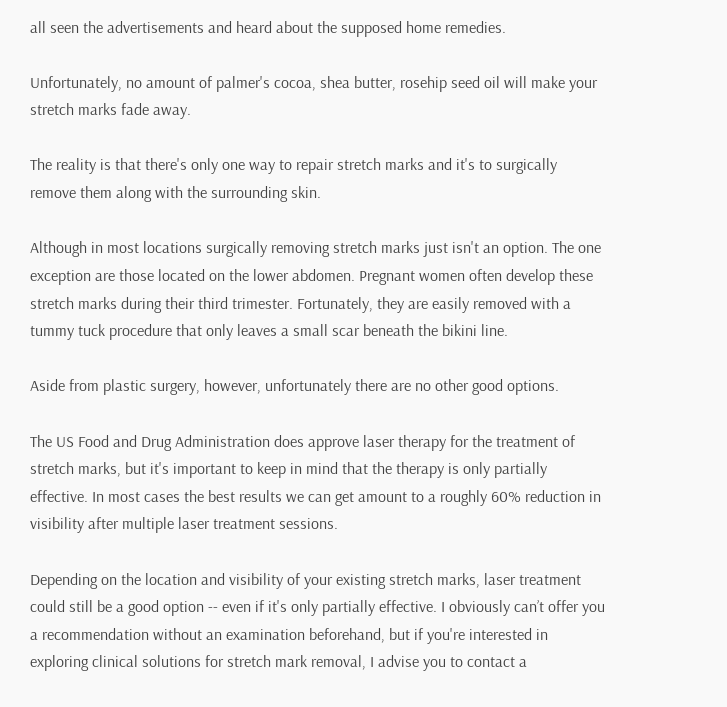all seen the advertisements and heard about the supposed home remedies.

Unfortunately, no amount of palmer's cocoa, shea butter, rosehip seed oil will make your stretch marks fade away.

The reality is that there's only one way to repair stretch marks and it's to surgically remove them along with the surrounding skin.

Although in most locations surgically removing stretch marks just isn't an option. The one exception are those located on the lower abdomen. Pregnant women often develop these stretch marks during their third trimester. Fortunately, they are easily removed with a tummy tuck procedure that only leaves a small scar beneath the bikini line.

Aside from plastic surgery, however, unfortunately there are no other good options.

The US Food and Drug Administration does approve laser therapy for the treatment of stretch marks, but it's important to keep in mind that the therapy is only partially effective. In most cases the best results we can get amount to a roughly 60% reduction in visibility after multiple laser treatment sessions.

Depending on the location and visibility of your existing stretch marks, laser treatment could still be a good option -- even if it's only partially effective. I obviously can’t offer you a recommendation without an examination beforehand, but if you're interested in exploring clinical solutions for stretch mark removal, I advise you to contact a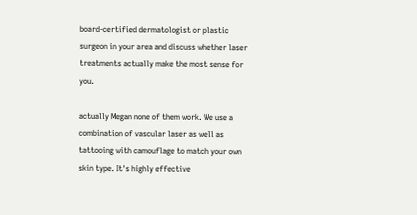board-certified dermatologist or plastic surgeon in your area and discuss whether laser treatments actually make the most sense for you.

actually Megan none of them work. We use a combination of vascular laser as well as tattooing with camouflage to match your own skin type. It's highly effective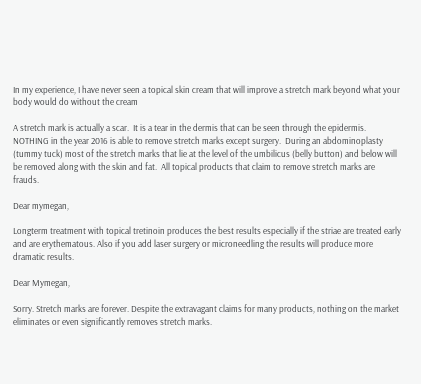In my experience, I have never seen a topical skin cream that will improve a stretch mark beyond what your body would do without the cream

A stretch mark is actually a scar.  It is a tear in the dermis that can be seen through the epidermis.  NOTHING in the year 2016 is able to remove stretch marks except surgery.  During an abdominoplasty (tummy tuck) most of the stretch marks that lie at the level of the umbilicus (belly button) and below will be removed along with the skin and fat.  All topical products that claim to remove stretch marks are frauds.

Dear mymegan,

Longterm treatment with topical tretinoin produces the best results especially if the striae are treated early and are erythematous. Also if you add laser surgery or microneedling the results will produce more dramatic results.

Dear Mymegan,

Sorry. Stretch marks are forever. Despite the extravagant claims for many products, nothing on the market eliminates or even significantly removes stretch marks.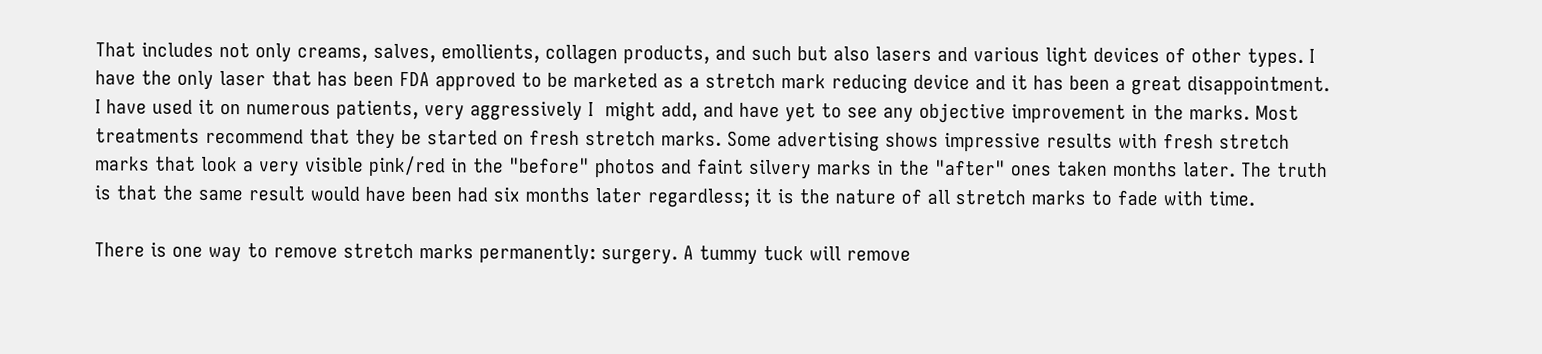That includes not only creams, salves, emollients, collagen products, and such but also lasers and various light devices of other types. I have the only laser that has been FDA approved to be marketed as a stretch mark reducing device and it has been a great disappointment. I have used it on numerous patients, very aggressively I  might add, and have yet to see any objective improvement in the marks. Most treatments recommend that they be started on fresh stretch marks. Some advertising shows impressive results with fresh stretch marks that look a very visible pink/red in the "before" photos and faint silvery marks in the "after" ones taken months later. The truth is that the same result would have been had six months later regardless; it is the nature of all stretch marks to fade with time.

There is one way to remove stretch marks permanently: surgery. A tummy tuck will remove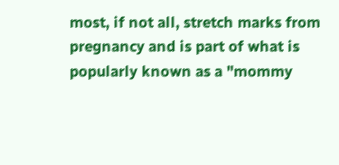most, if not all, stretch marks from pregnancy and is part of what is popularly known as a "mommy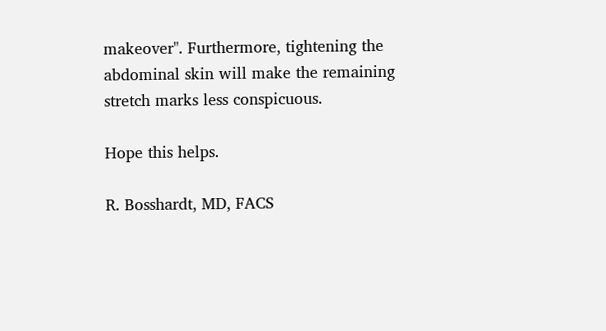makeover". Furthermore, tightening the abdominal skin will make the remaining stretch marks less conspicuous.

Hope this helps.

R. Bosshardt, MD, FACS